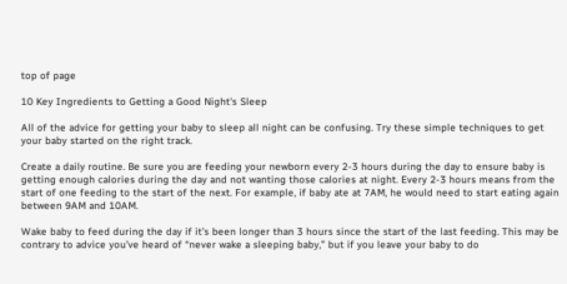top of page

10 Key Ingredients to Getting a Good Night's Sleep

All of the advice for getting your baby to sleep all night can be confusing. Try these simple techniques to get your baby started on the right track.

Create a daily routine. Be sure you are feeding your newborn every 2-3 hours during the day to ensure baby is getting enough calories during the day and not wanting those calories at night. Every 2-3 hours means from the start of one feeding to the start of the next. For example, if baby ate at 7AM, he would need to start eating again between 9AM and 10AM.

Wake baby to feed during the day if it’s been longer than 3 hours since the start of the last feeding. This may be contrary to advice you’ve heard of “never wake a sleeping baby,” but if you leave your baby to do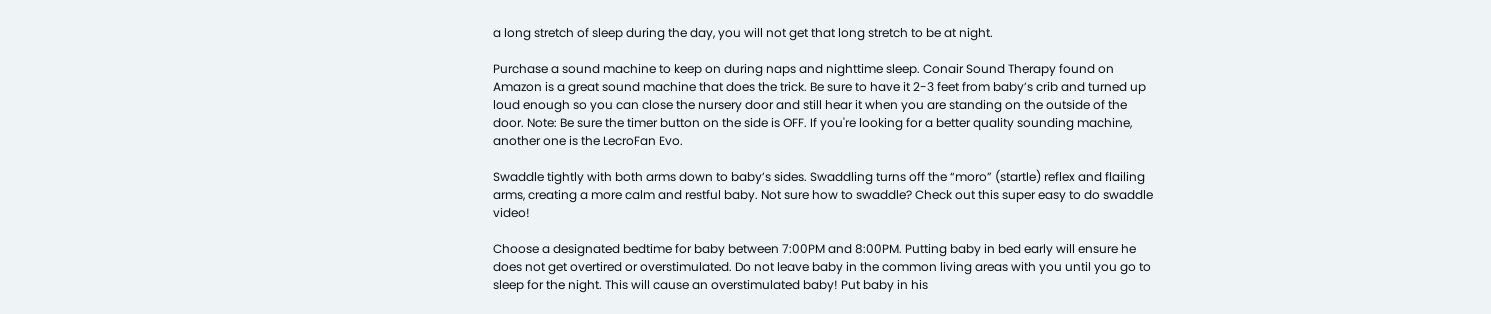a long stretch of sleep during the day, you will not get that long stretch to be at night.

Purchase a sound machine to keep on during naps and nighttime sleep. Conair Sound Therapy found on Amazon is a great sound machine that does the trick. Be sure to have it 2-3 feet from baby’s crib and turned up loud enough so you can close the nursery door and still hear it when you are standing on the outside of the door. Note: Be sure the timer button on the side is OFF. If you're looking for a better quality sounding machine, another one is the LecroFan Evo.

Swaddle tightly with both arms down to baby’s sides. Swaddling turns off the “moro” (startle) reflex and flailing arms, creating a more calm and restful baby. Not sure how to swaddle? Check out this super easy to do swaddle video!

Choose a designated bedtime for baby between 7:00PM and 8:00PM. Putting baby in bed early will ensure he does not get overtired or overstimulated. Do not leave baby in the common living areas with you until you go to sleep for the night. This will cause an overstimulated baby! Put baby in his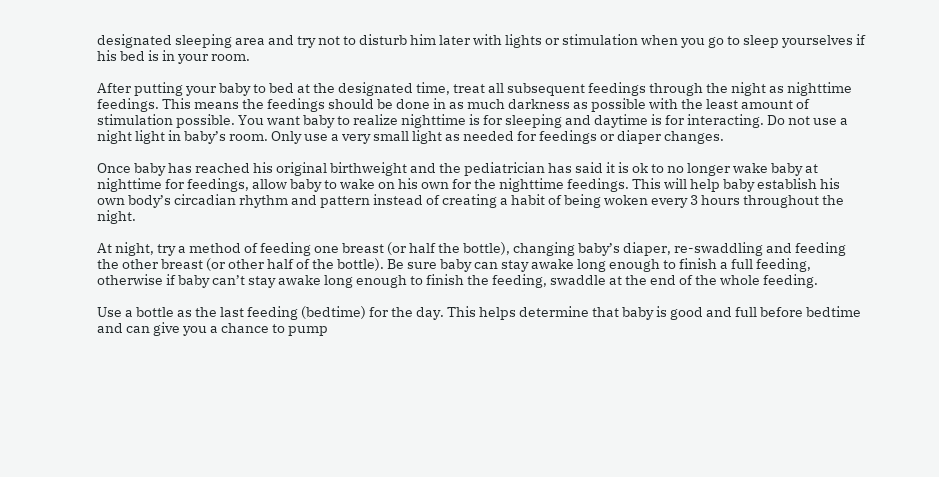designated sleeping area and try not to disturb him later with lights or stimulation when you go to sleep yourselves if his bed is in your room.

After putting your baby to bed at the designated time, treat all subsequent feedings through the night as nighttime feedings. This means the feedings should be done in as much darkness as possible with the least amount of stimulation possible. You want baby to realize nighttime is for sleeping and daytime is for interacting. Do not use a night light in baby’s room. Only use a very small light as needed for feedings or diaper changes.

Once baby has reached his original birthweight and the pediatrician has said it is ok to no longer wake baby at nighttime for feedings, allow baby to wake on his own for the nighttime feedings. This will help baby establish his own body’s circadian rhythm and pattern instead of creating a habit of being woken every 3 hours throughout the night.

At night, try a method of feeding one breast (or half the bottle), changing baby’s diaper, re-swaddling and feeding the other breast (or other half of the bottle). Be sure baby can stay awake long enough to finish a full feeding, otherwise if baby can’t stay awake long enough to finish the feeding, swaddle at the end of the whole feeding.

Use a bottle as the last feeding (bedtime) for the day. This helps determine that baby is good and full before bedtime and can give you a chance to pump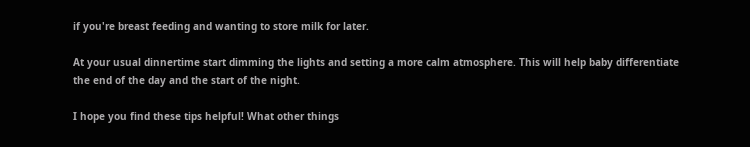if you're breast feeding and wanting to store milk for later.

At your usual dinnertime start dimming the lights and setting a more calm atmosphere. This will help baby differentiate the end of the day and the start of the night.

I hope you find these tips helpful! What other things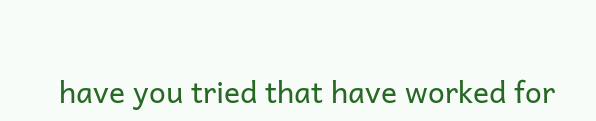have you tried that have worked for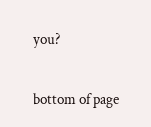you?


bottom of page